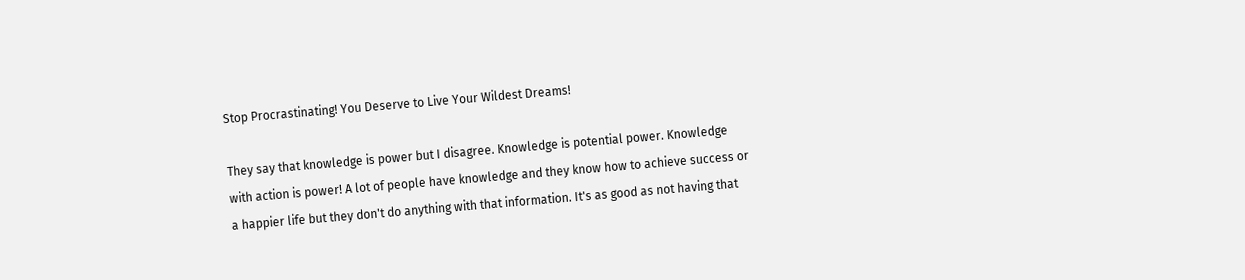Stop Procrastinating! You Deserve to Live Your Wildest Dreams!

They say that knowledge is power but I disagree. Knowledge is potential power. Knowledge with action is power! A lot of people have knowledge and they know how to achieve success or a happier life but they don't do anything with that information. It's as good as not having that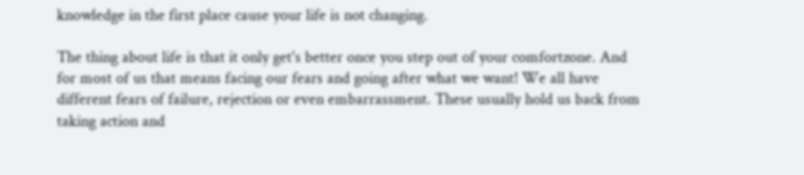knowledge in the first place cause your life is not changing.

The thing about life is that it only get's better once you step out of your comfortzone. And for most of us that means facing our fears and going after what we want! We all have different fears of failure, rejection or even embarrassment. These usually hold us back from taking action and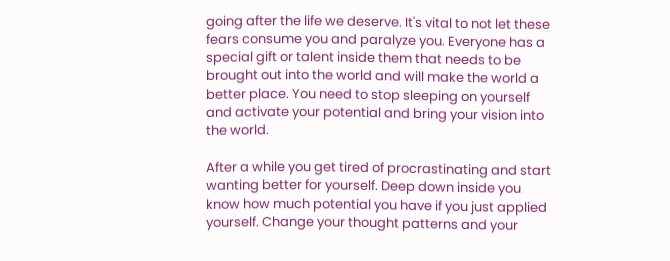going after the life we deserve. It's vital to not let these fears consume you and paralyze you. Everyone has a special gift or talent inside them that needs to be brought out into the world and will make the world a better place. You need to stop sleeping on yourself and activate your potential and bring your vision into the world.

After a while you get tired of procrastinating and start wanting better for yourself. Deep down inside you know how much potential you have if you just applied yourself. Change your thought patterns and your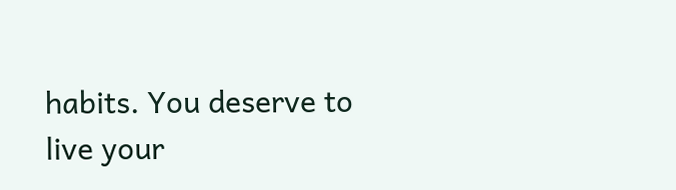habits. You deserve to live your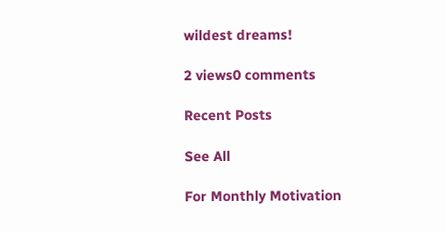wildest dreams!

2 views0 comments

Recent Posts

See All

For Monthly Motivation